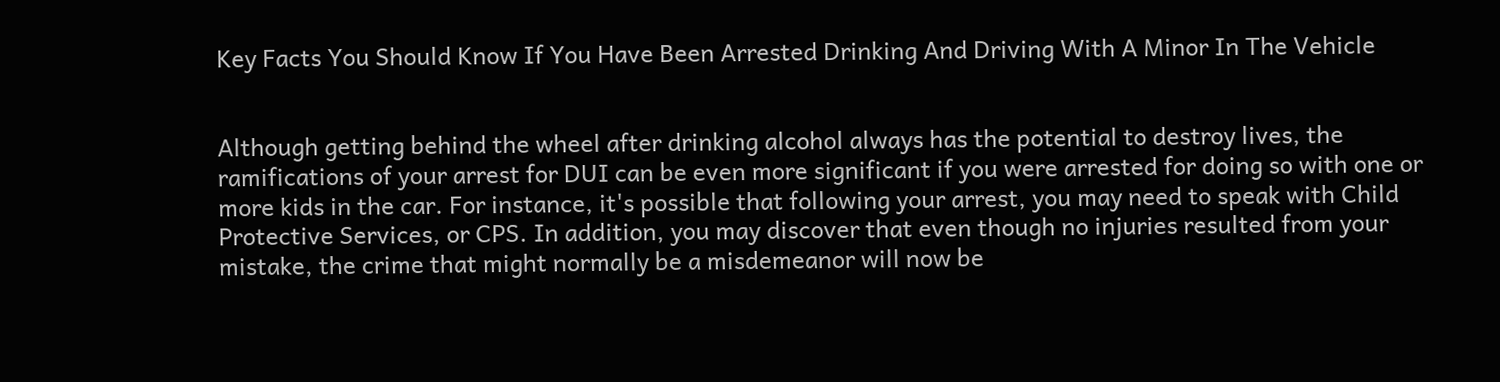Key Facts You Should Know If You Have Been Arrested Drinking And Driving With A Minor In The Vehicle


Although getting behind the wheel after drinking alcohol always has the potential to destroy lives, the ramifications of your arrest for DUI can be even more significant if you were arrested for doing so with one or more kids in the car. For instance, it's possible that following your arrest, you may need to speak with Child Protective Services, or CPS. In addition, you may discover that even though no injuries resulted from your mistake, the crime that might normally be a misdemeanor will now be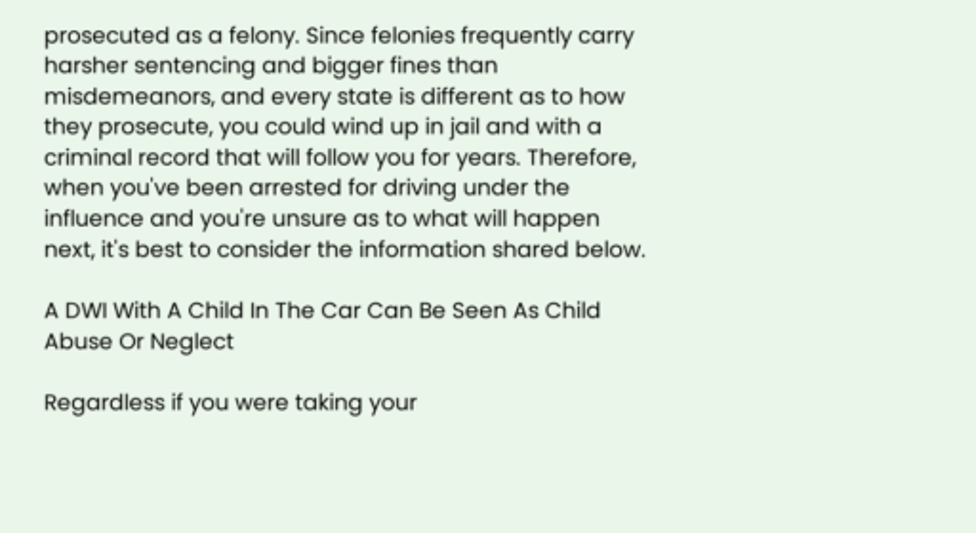prosecuted as a felony. Since felonies frequently carry harsher sentencing and bigger fines than misdemeanors, and every state is different as to how they prosecute, you could wind up in jail and with a criminal record that will follow you for years. Therefore, when you've been arrested for driving under the influence and you're unsure as to what will happen next, it's best to consider the information shared below.

A DWI With A Child In The Car Can Be Seen As Child Abuse Or Neglect

Regardless if you were taking your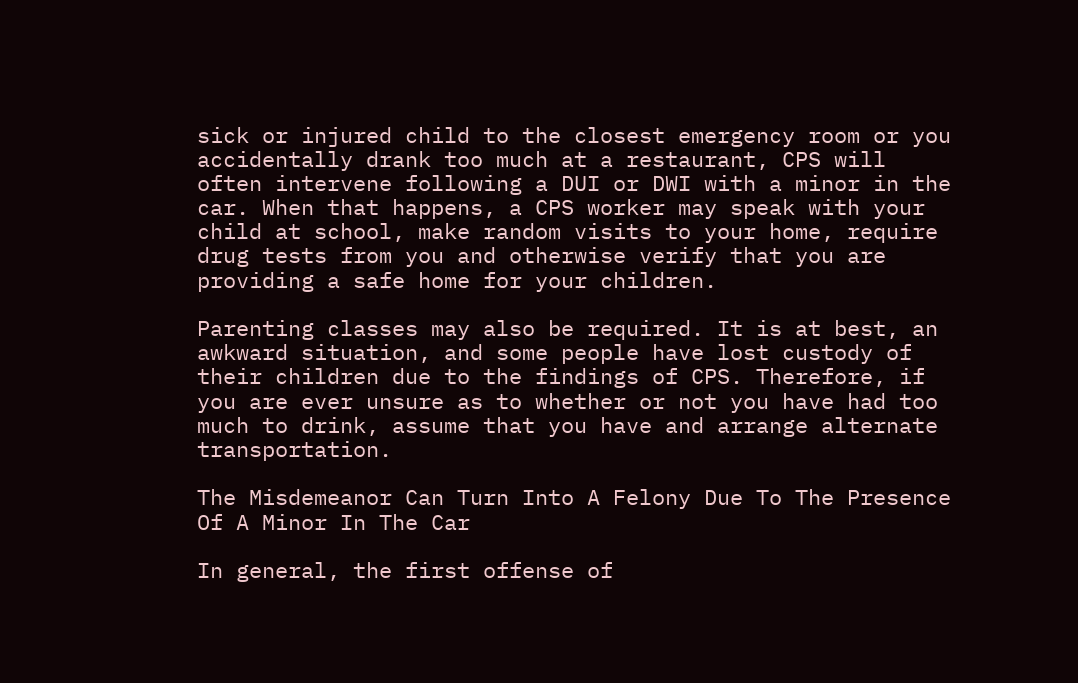sick or injured child to the closest emergency room or you accidentally drank too much at a restaurant, CPS will often intervene following a DUI or DWI with a minor in the car. When that happens, a CPS worker may speak with your child at school, make random visits to your home, require drug tests from you and otherwise verify that you are providing a safe home for your children.

Parenting classes may also be required. It is at best, an awkward situation, and some people have lost custody of their children due to the findings of CPS. Therefore, if you are ever unsure as to whether or not you have had too much to drink, assume that you have and arrange alternate transportation.

The Misdemeanor Can Turn Into A Felony Due To The Presence Of A Minor In The Car

In general, the first offense of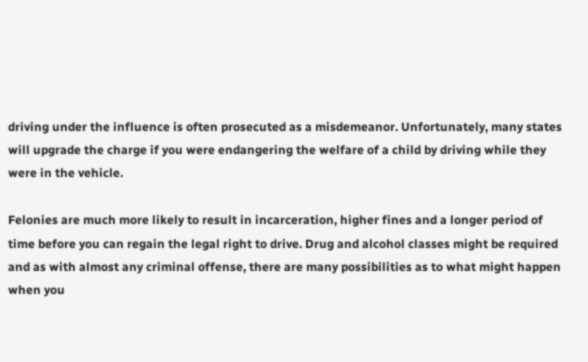driving under the influence is often prosecuted as a misdemeanor. Unfortunately, many states will upgrade the charge if you were endangering the welfare of a child by driving while they were in the vehicle.

Felonies are much more likely to result in incarceration, higher fines and a longer period of time before you can regain the legal right to drive. Drug and alcohol classes might be required and as with almost any criminal offense, there are many possibilities as to what might happen when you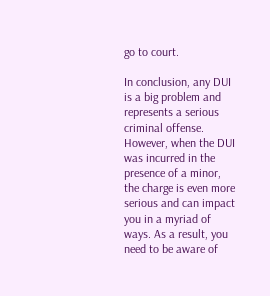go to court.

In conclusion, any DUI is a big problem and represents a serious criminal offense. However, when the DUI was incurred in the presence of a minor, the charge is even more serious and can impact you in a myriad of ways. As a result, you need to be aware of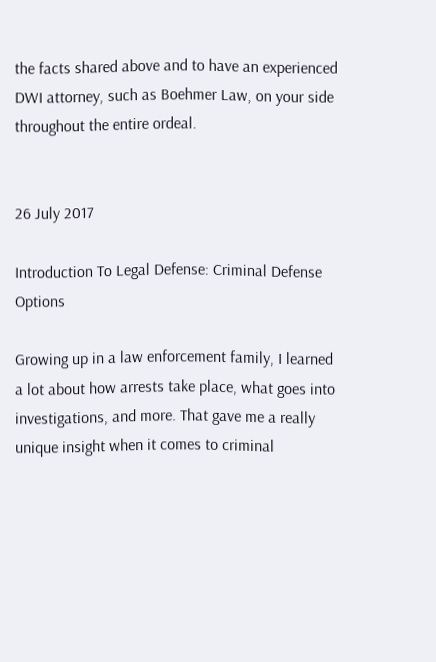the facts shared above and to have an experienced DWI attorney, such as Boehmer Law, on your side throughout the entire ordeal.


26 July 2017

Introduction To Legal Defense: Criminal Defense Options

Growing up in a law enforcement family, I learned a lot about how arrests take place, what goes into investigations, and more. That gave me a really unique insight when it comes to criminal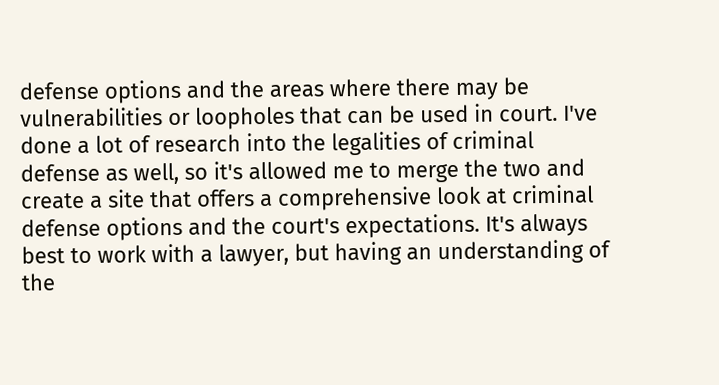defense options and the areas where there may be vulnerabilities or loopholes that can be used in court. I've done a lot of research into the legalities of criminal defense as well, so it's allowed me to merge the two and create a site that offers a comprehensive look at criminal defense options and the court's expectations. It's always best to work with a lawyer, but having an understanding of the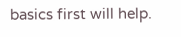basics first will help.